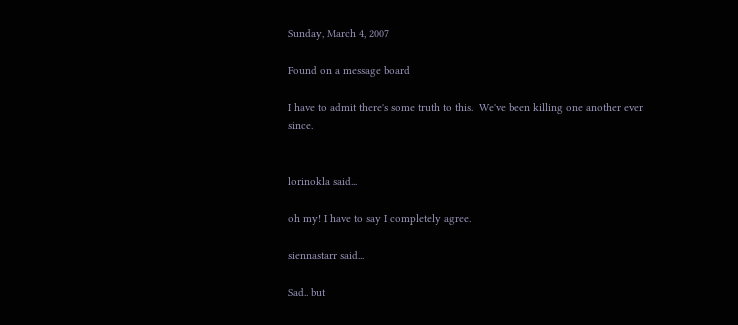Sunday, March 4, 2007

Found on a message board

I have to admit there's some truth to this.  We've been killing one another ever since.


lorinokla said...

oh my! I have to say I completely agree.

siennastarr said...

Sad.. but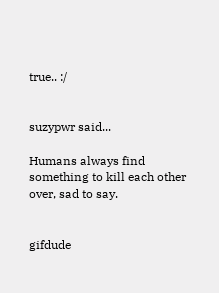true.. :/


suzypwr said...

Humans always find something to kill each other over, sad to say.


gifdude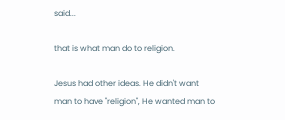said...

that is what man do to religion.

Jesus had other ideas. He didn't want man to have "religion", He wanted man to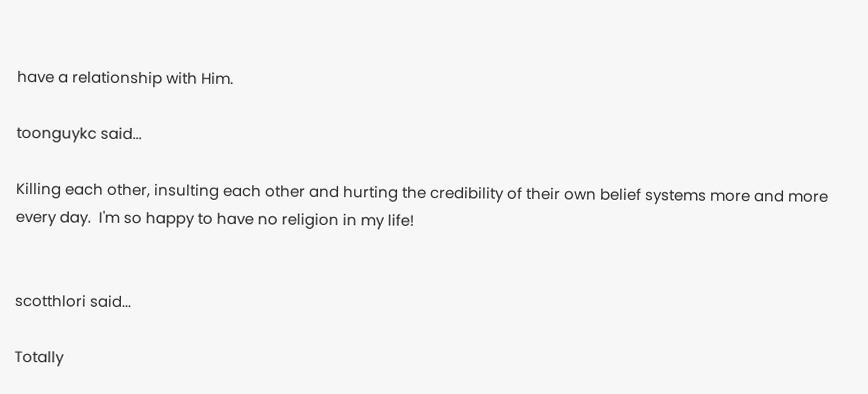have a relationship with Him.

toonguykc said...

Killing each other, insulting each other and hurting the credibility of their own belief systems more and more every day.  I'm so happy to have no religion in my life!


scotthlori said...

Totally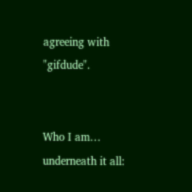agreeing with "gifdude".


Who I am… underneath it all: